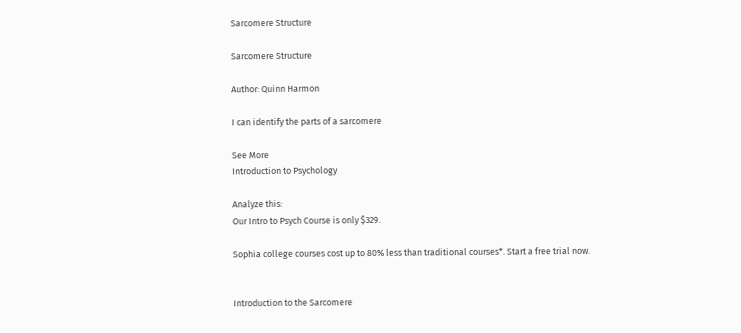Sarcomere Structure

Sarcomere Structure

Author: Quinn Harmon

I can identify the parts of a sarcomere

See More
Introduction to Psychology

Analyze this:
Our Intro to Psych Course is only $329.

Sophia college courses cost up to 80% less than traditional courses*. Start a free trial now.


Introduction to the Sarcomere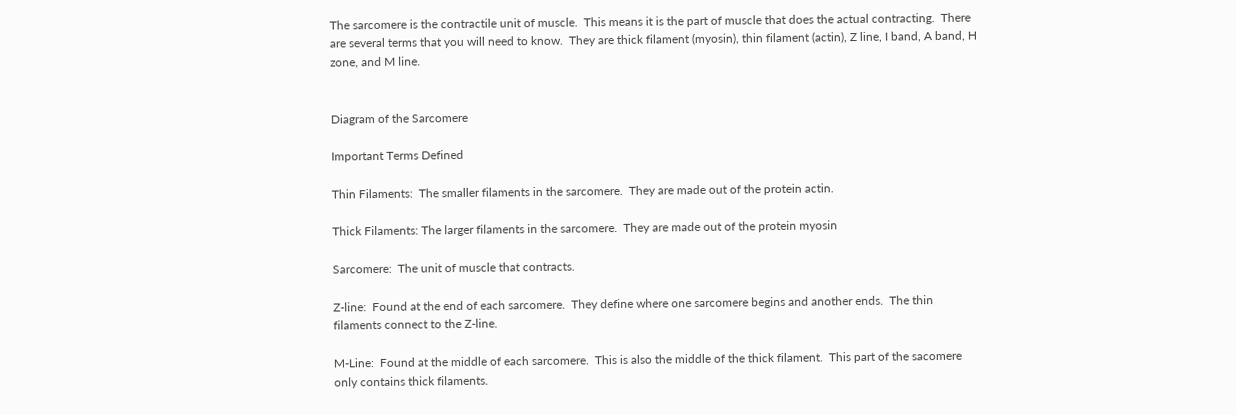The sarcomere is the contractile unit of muscle.  This means it is the part of muscle that does the actual contracting.  There are several terms that you will need to know.  They are thick filament (myosin), thin filament (actin), Z line, I band, A band, H zone, and M line.


Diagram of the Sarcomere

Important Terms Defined

Thin Filaments:  The smaller filaments in the sarcomere.  They are made out of the protein actin.

Thick Filaments: The larger filaments in the sarcomere.  They are made out of the protein myosin

Sarcomere:  The unit of muscle that contracts.

Z-line:  Found at the end of each sarcomere.  They define where one sarcomere begins and another ends.  The thin filaments connect to the Z-line.

M-Line:  Found at the middle of each sarcomere.  This is also the middle of the thick filament.  This part of the sacomere only contains thick filaments.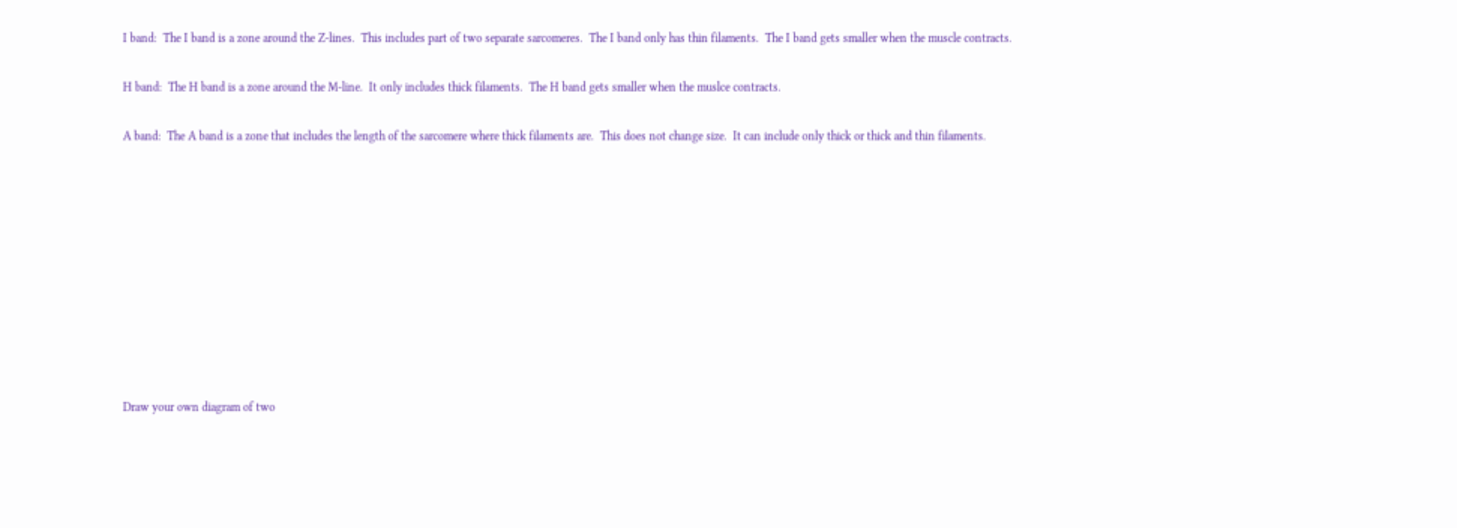I band:  The I band is a zone around the Z-lines.  This includes part of two separate sarcomeres.  The I band only has thin filaments.  The I band gets smaller when the muscle contracts.

H band:  The H band is a zone around the M-line.  It only includes thick filaments.  The H band gets smaller when the muslce contracts.

A band:  The A band is a zone that includes the length of the sarcomere where thick filaments are.  This does not change size.  It can include only thick or thick and thin filaments.










Draw your own diagram of two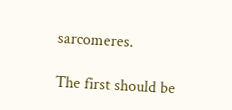sarcomeres.

The first should be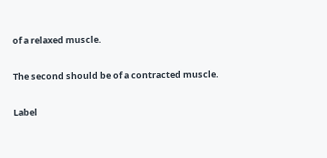of a relaxed muscle.

The second should be of a contracted muscle.

Label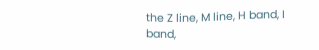the Z line, M line, H band, I band,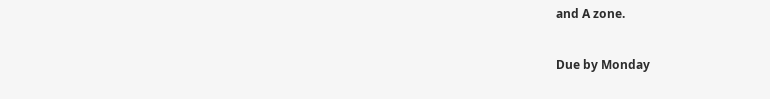and A zone.

Due by Monday